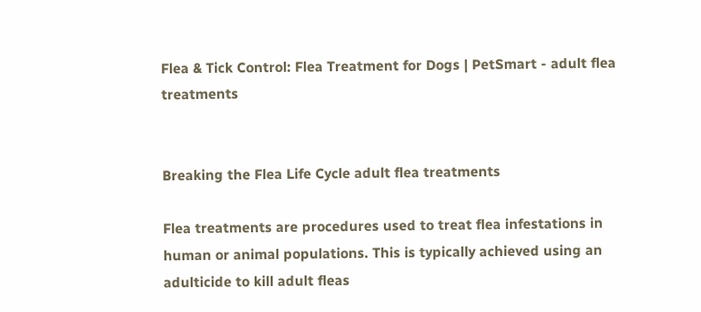Flea & Tick Control: Flea Treatment for Dogs | PetSmart - adult flea treatments


Breaking the Flea Life Cycle adult flea treatments

Flea treatments are procedures used to treat flea infestations in human or animal populations. This is typically achieved using an adulticide to kill adult fleas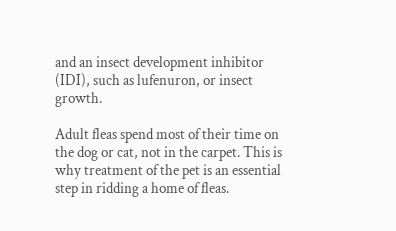and an insect development inhibitor (IDI), such as lufenuron, or insect growth.

Adult fleas spend most of their time on the dog or cat, not in the carpet. This is why treatment of the pet is an essential step in ridding a home of fleas.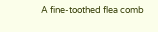A fine-toothed flea comb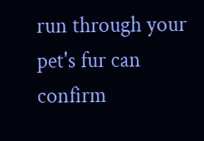run through your pet's fur can confirm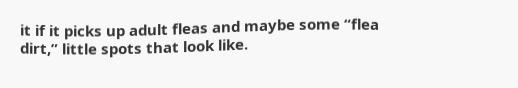it if it picks up adult fleas and maybe some “flea dirt,” little spots that look like.